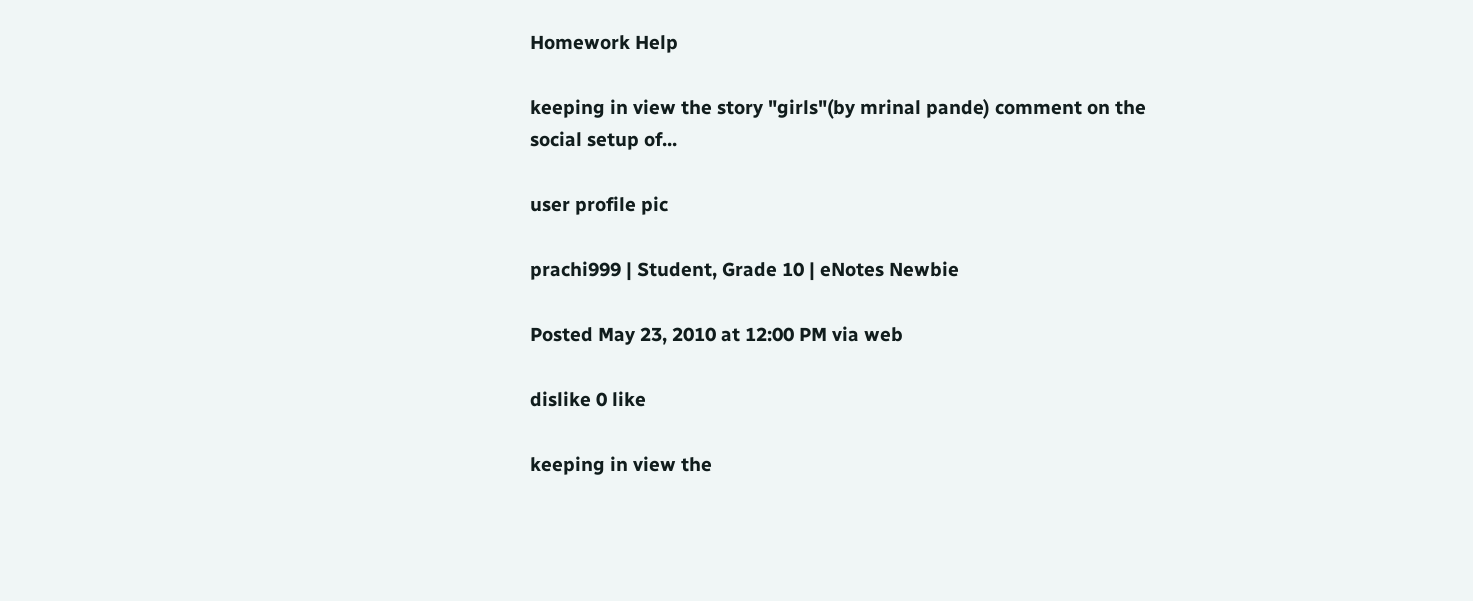Homework Help

keeping in view the story "girls"(by mrinal pande) comment on the social setup of...

user profile pic

prachi999 | Student, Grade 10 | eNotes Newbie

Posted May 23, 2010 at 12:00 PM via web

dislike 0 like

keeping in view the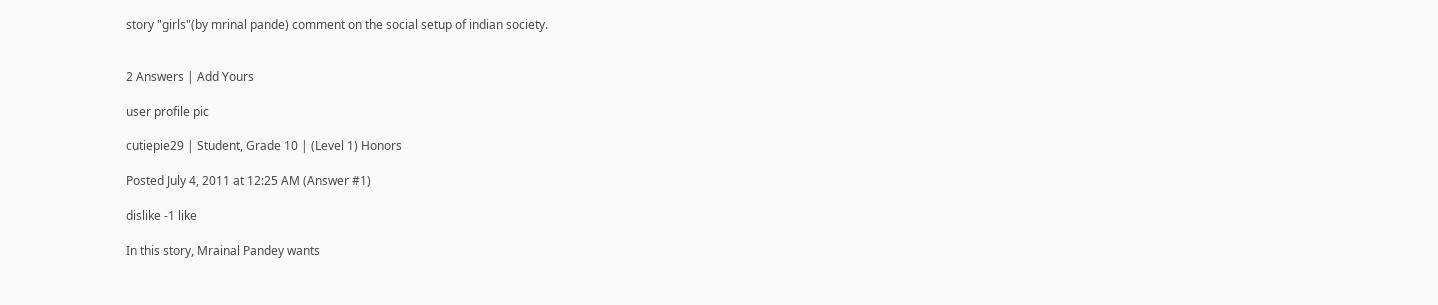story "girls"(by mrinal pande) comment on the social setup of indian society.


2 Answers | Add Yours

user profile pic

cutiepie29 | Student, Grade 10 | (Level 1) Honors

Posted July 4, 2011 at 12:25 AM (Answer #1)

dislike -1 like

In this story, Mrainal Pandey wants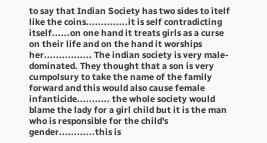to say that Indian Society has two sides to itelf like the coins..............it is self contradicting itself......on one hand it treats girls as a curse on their life and on the hand it worships her................ The indian society is very male-dominated. They thought that a son is very cumpolsury to take the name of the family forward and this would also cause female infanticide........... the whole society would blame the lady for a girl child but it is the man who is responsible for the child's gender............this is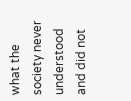what the society never understood and did not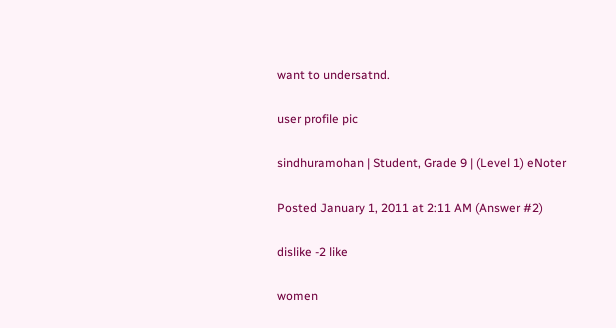want to undersatnd.

user profile pic

sindhuramohan | Student, Grade 9 | (Level 1) eNoter

Posted January 1, 2011 at 2:11 AM (Answer #2)

dislike -2 like

women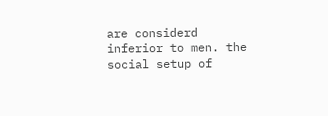are considerd inferior to men. the social setup of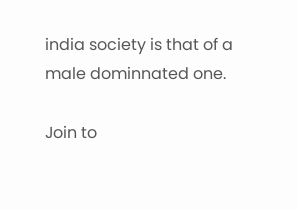india society is that of a male dominnated one.

Join to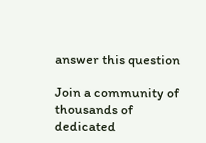answer this question

Join a community of thousands of dedicated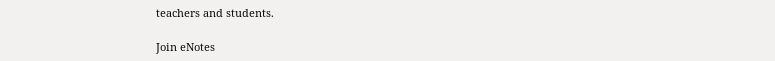teachers and students.

Join eNotes